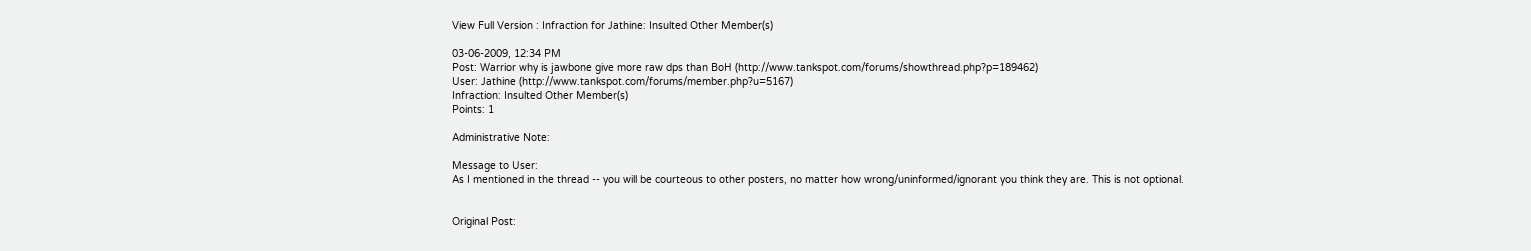View Full Version : Infraction for Jathine: Insulted Other Member(s)

03-06-2009, 12:34 PM
Post: Warrior why is jawbone give more raw dps than BoH (http://www.tankspot.com/forums/showthread.php?p=189462)
User: Jathine (http://www.tankspot.com/forums/member.php?u=5167)
Infraction: Insulted Other Member(s)
Points: 1

Administrative Note:

Message to User:
As I mentioned in the thread -- you will be courteous to other posters, no matter how wrong/uninformed/ignorant you think they are. This is not optional.


Original Post: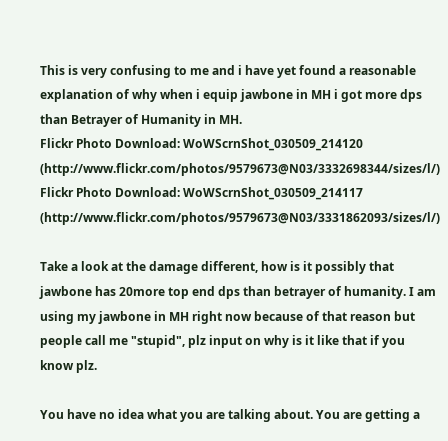This is very confusing to me and i have yet found a reasonable explanation of why when i equip jawbone in MH i got more dps than Betrayer of Humanity in MH.
Flickr Photo Download: WoWScrnShot_030509_214120 (http://www.flickr.com/photos/9579673@N03/3332698344/sizes/l/)
Flickr Photo Download: WoWScrnShot_030509_214117 (http://www.flickr.com/photos/9579673@N03/3331862093/sizes/l/)

Take a look at the damage different, how is it possibly that jawbone has 20more top end dps than betrayer of humanity. I am using my jawbone in MH right now because of that reason but people call me "stupid", plz input on why is it like that if you know plz.

You have no idea what you are talking about. You are getting a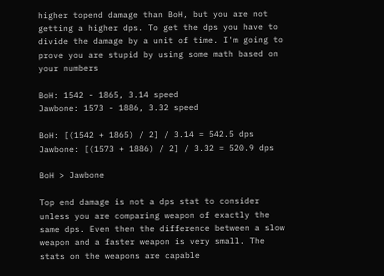higher topend damage than BoH, but you are not getting a higher dps. To get the dps you have to divide the damage by a unit of time. I'm going to prove you are stupid by using some math based on your numbers

BoH: 1542 - 1865, 3.14 speed
Jawbone: 1573 - 1886, 3.32 speed

BoH: [(1542 + 1865) / 2] / 3.14 = 542.5 dps
Jawbone: [(1573 + 1886) / 2] / 3.32 = 520.9 dps

BoH > Jawbone

Top end damage is not a dps stat to consider unless you are comparing weapon of exactly the same dps. Even then the difference between a slow weapon and a faster weapon is very small. The stats on the weapons are capable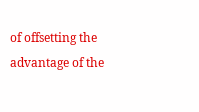of offsetting the advantage of the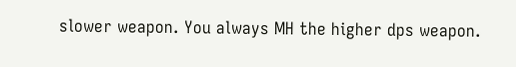slower weapon. You always MH the higher dps weapon.